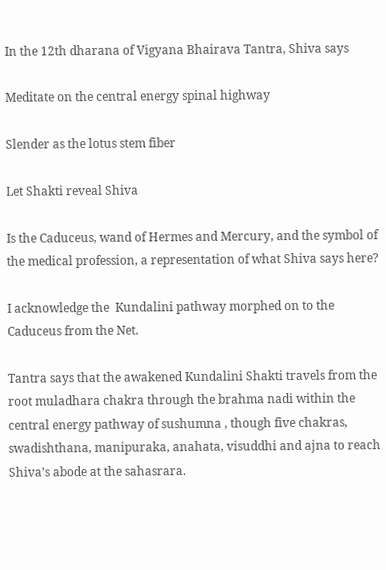In the 12th dharana of Vigyana Bhairava Tantra, Shiva says

Meditate on the central energy spinal highway

Slender as the lotus stem fiber

Let Shakti reveal Shiva

Is the Caduceus, wand of Hermes and Mercury, and the symbol of the medical profession, a representation of what Shiva says here?

I acknowledge the  Kundalini pathway morphed on to the Caduceus from the Net.

Tantra says that the awakened Kundalini Shakti travels from the root muladhara chakra through the brahma nadi within the central energy pathway of sushumna , though five chakras, swadishthana, manipuraka, anahata, visuddhi and ajna to reach Shiva’s abode at the sahasrara.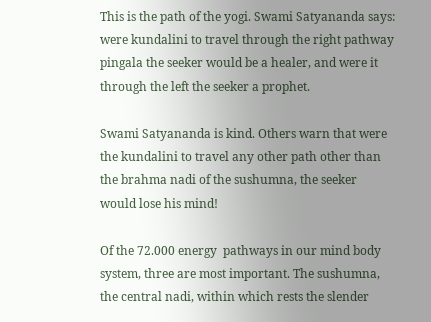This is the path of the yogi. Swami Satyananda says: were kundalini to travel through the right pathway pingala the seeker would be a healer, and were it through the left the seeker a prophet.

Swami Satyananda is kind. Others warn that were the kundalini to travel any other path other than the brahma nadi of the sushumna, the seeker would lose his mind!

Of the 72.000 energy  pathways in our mind body system, three are most important. The sushumna, the central nadi, within which rests the slender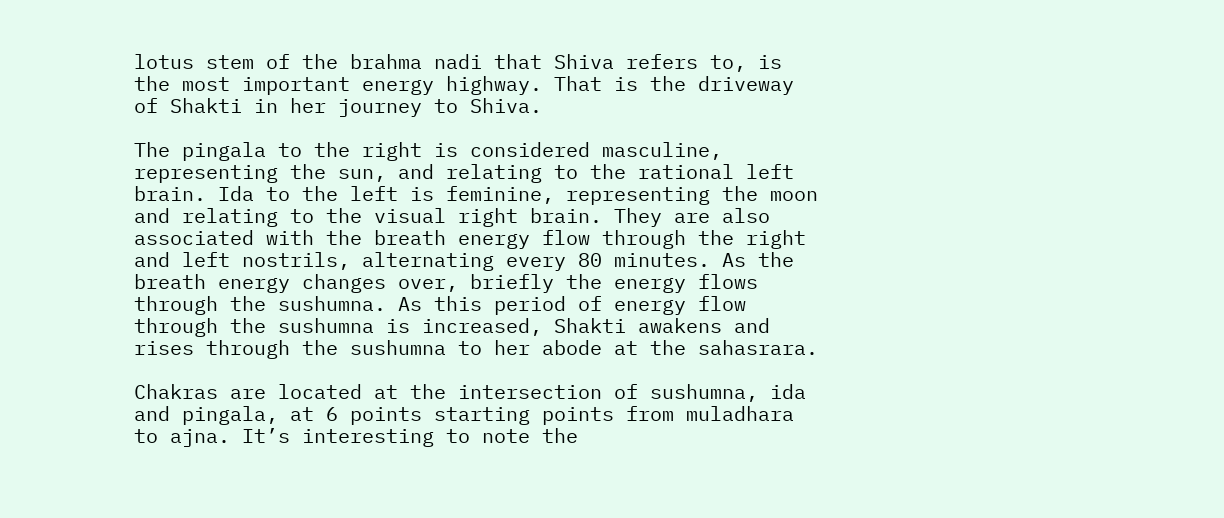lotus stem of the brahma nadi that Shiva refers to, is the most important energy highway. That is the driveway of Shakti in her journey to Shiva.

The pingala to the right is considered masculine, representing the sun, and relating to the rational left brain. Ida to the left is feminine, representing the moon and relating to the visual right brain. They are also associated with the breath energy flow through the right and left nostrils, alternating every 80 minutes. As the breath energy changes over, briefly the energy flows through the sushumna. As this period of energy flow through the sushumna is increased, Shakti awakens and rises through the sushumna to her abode at the sahasrara.

Chakras are located at the intersection of sushumna, ida and pingala, at 6 points starting points from muladhara to ajna. It’s interesting to note the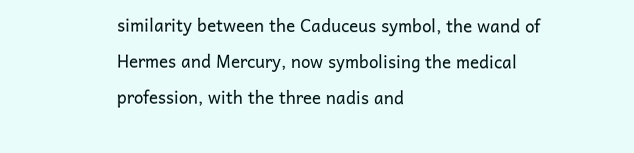similarity between the Caduceus symbol, the wand of Hermes and Mercury, now symbolising the medical profession, with the three nadis and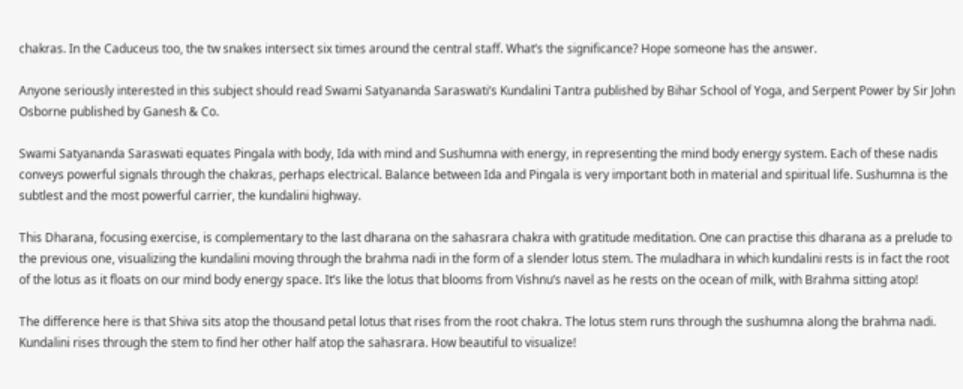chakras. In the Caduceus too, the tw snakes intersect six times around the central staff. What’s the significance? Hope someone has the answer.

Anyone seriously interested in this subject should read Swami Satyananda Saraswati’s Kundalini Tantra published by Bihar School of Yoga, and Serpent Power by Sir John Osborne published by Ganesh & Co.

Swami Satyananda Saraswati equates Pingala with body, Ida with mind and Sushumna with energy, in representing the mind body energy system. Each of these nadis conveys powerful signals through the chakras, perhaps electrical. Balance between Ida and Pingala is very important both in material and spiritual life. Sushumna is the subtlest and the most powerful carrier, the kundalini highway.

This Dharana, focusing exercise, is complementary to the last dharana on the sahasrara chakra with gratitude meditation. One can practise this dharana as a prelude to the previous one, visualizing the kundalini moving through the brahma nadi in the form of a slender lotus stem. The muladhara in which kundalini rests is in fact the root of the lotus as it floats on our mind body energy space. It’s like the lotus that blooms from Vishnu’s navel as he rests on the ocean of milk, with Brahma sitting atop!

The difference here is that Shiva sits atop the thousand petal lotus that rises from the root chakra. The lotus stem runs through the sushumna along the brahma nadi. Kundalini rises through the stem to find her other half atop the sahasrara. How beautiful to visualize!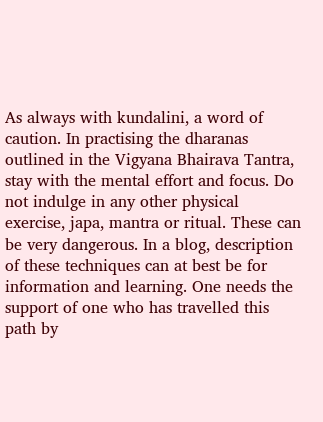As always with kundalini, a word of caution. In practising the dharanas outlined in the Vigyana Bhairava Tantra, stay with the mental effort and focus. Do not indulge in any other physical exercise, japa, mantra or ritual. These can be very dangerous. In a blog, description of these techniques can at best be for information and learning. One needs the support of one who has travelled this path by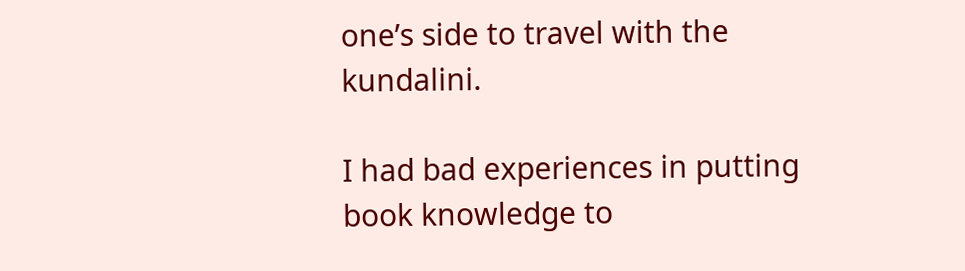one’s side to travel with the kundalini.

I had bad experiences in putting book knowledge to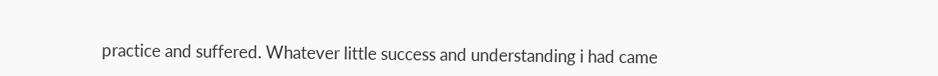practice and suffered. Whatever little success and understanding i had came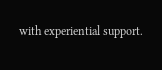with experiential support.